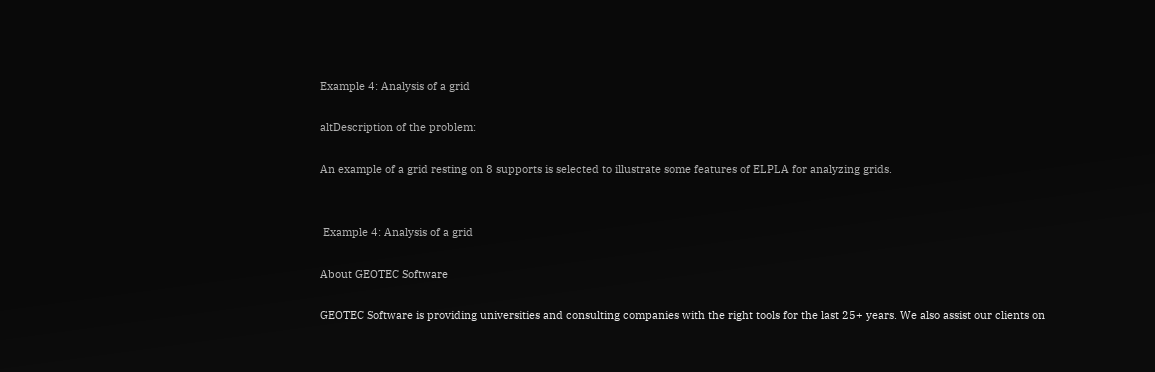Example 4: Analysis of a grid

altDescription of the problem:

An example of a grid resting on 8 supports is selected to illustrate some features of ELPLA for analyzing grids.


 Example 4: Analysis of a grid

About GEOTEC Software

GEOTEC Software is providing universities and consulting companies with the right tools for the last 25+ years. We also assist our clients on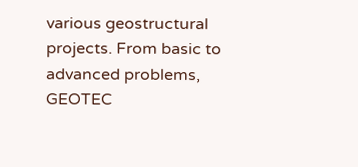various geostructural projects. From basic to advanced problems, GEOTEC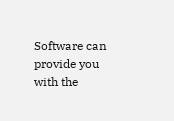Software can provide you with the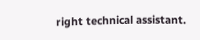right technical assistant.